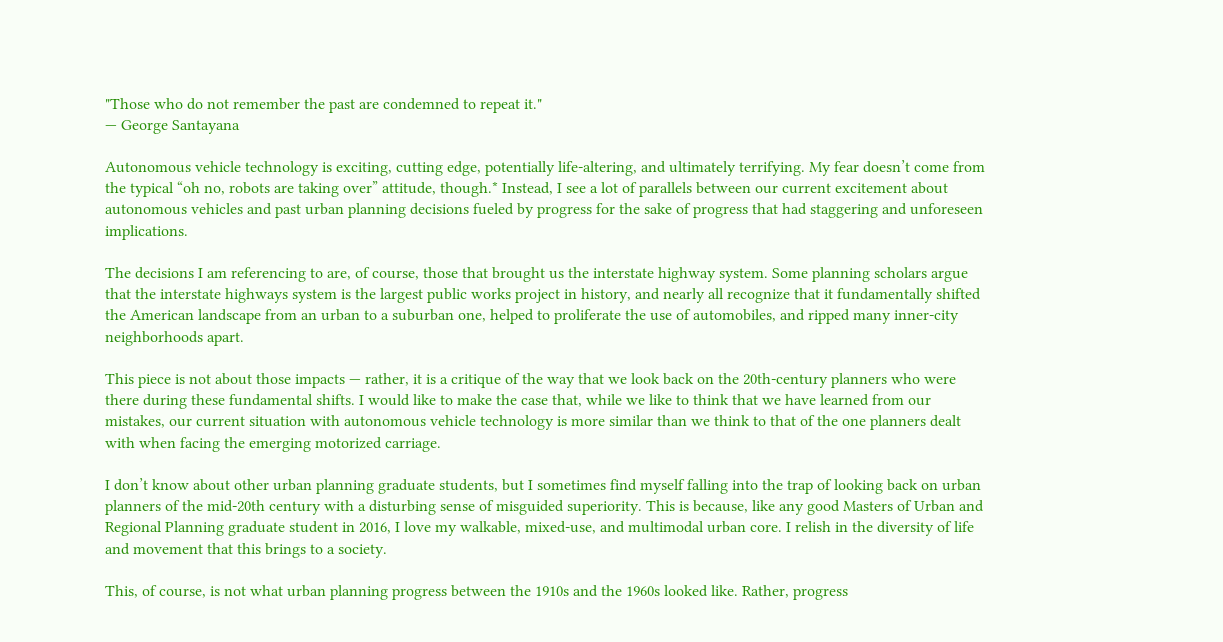"Those who do not remember the past are condemned to repeat it."
— George Santayana

Autonomous vehicle technology is exciting, cutting edge, potentially life-altering, and ultimately terrifying. My fear doesn’t come from the typical “oh no, robots are taking over” attitude, though.* Instead, I see a lot of parallels between our current excitement about autonomous vehicles and past urban planning decisions fueled by progress for the sake of progress that had staggering and unforeseen implications.

The decisions I am referencing to are, of course, those that brought us the interstate highway system. Some planning scholars argue that the interstate highways system is the largest public works project in history, and nearly all recognize that it fundamentally shifted the American landscape from an urban to a suburban one, helped to proliferate the use of automobiles, and ripped many inner-city neighborhoods apart.

This piece is not about those impacts — rather, it is a critique of the way that we look back on the 20th-century planners who were there during these fundamental shifts. I would like to make the case that, while we like to think that we have learned from our mistakes, our current situation with autonomous vehicle technology is more similar than we think to that of the one planners dealt with when facing the emerging motorized carriage.

I don’t know about other urban planning graduate students, but I sometimes find myself falling into the trap of looking back on urban planners of the mid-20th century with a disturbing sense of misguided superiority. This is because, like any good Masters of Urban and Regional Planning graduate student in 2016, I love my walkable, mixed-use, and multimodal urban core. I relish in the diversity of life and movement that this brings to a society.

This, of course, is not what urban planning progress between the 1910s and the 1960s looked like. Rather, progress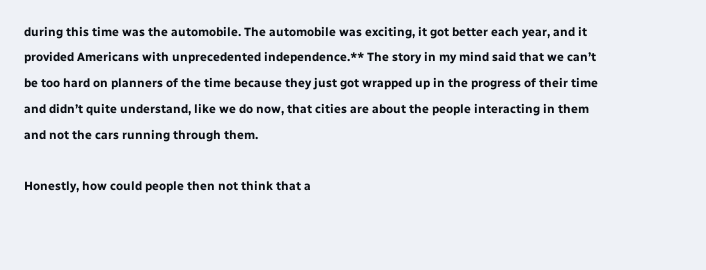during this time was the automobile. The automobile was exciting, it got better each year, and it provided Americans with unprecedented independence.** The story in my mind said that we can’t be too hard on planners of the time because they just got wrapped up in the progress of their time and didn’t quite understand, like we do now, that cities are about the people interacting in them and not the cars running through them.

Honestly, how could people then not think that a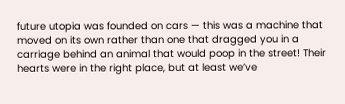future utopia was founded on cars — this was a machine that moved on its own rather than one that dragged you in a carriage behind an animal that would poop in the street! Their hearts were in the right place, but at least we’ve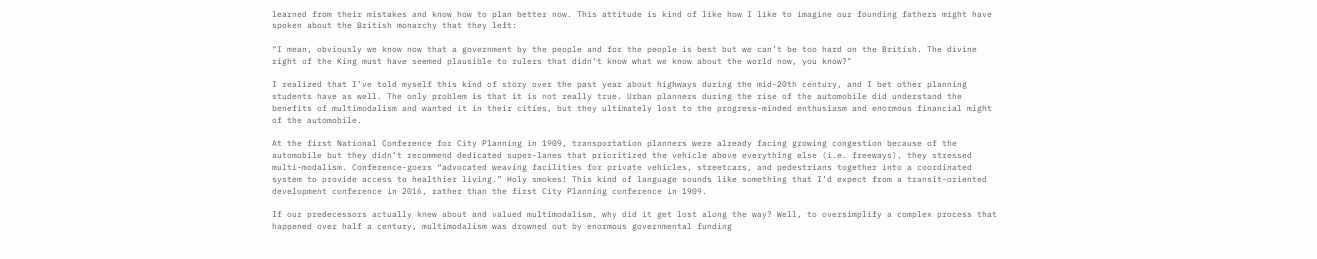learned from their mistakes and know how to plan better now. This attitude is kind of like how I like to imagine our founding fathers might have spoken about the British monarchy that they left:

"I mean, obviously we know now that a government by the people and for the people is best but we can’t be too hard on the British. The divine right of the King must have seemed plausible to rulers that didn’t know what we know about the world now, you know?"

I realized that I’ve told myself this kind of story over the past year about highways during the mid-20th century, and I bet other planning students have as well. The only problem is that it is not really true. Urban planners during the rise of the automobile did understand the benefits of multimodalism and wanted it in their cities, but they ultimately lost to the progress-minded enthusiasm and enormous financial might of the automobile.

At the first National Conference for City Planning in 1909, transportation planners were already facing growing congestion because of the automobile but they didn’t recommend dedicated super-lanes that prioritized the vehicle above everything else (i.e. freeways), they stressed multi-modalism. Conference-goers “advocated weaving facilities for private vehicles, streetcars, and pedestrians together into a coordinated system to provide access to healthier living.” Holy smokes! This kind of language sounds like something that I’d expect from a transit-oriented development conference in 2016, rather than the first City Planning conference in 1909.

If our predecessors actually knew about and valued multimodalism, why did it get lost along the way? Well, to oversimplify a complex process that happened over half a century, multimodalism was drowned out by enormous governmental funding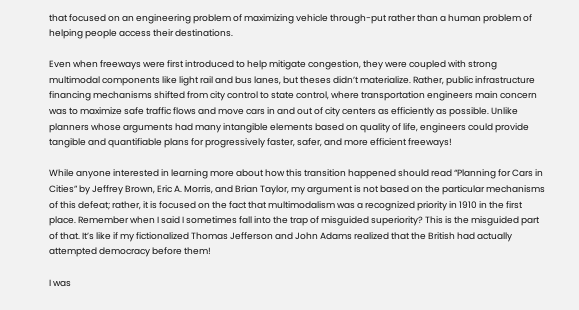that focused on an engineering problem of maximizing vehicle through-put rather than a human problem of helping people access their destinations.

Even when freeways were first introduced to help mitigate congestion, they were coupled with strong multimodal components like light rail and bus lanes, but theses didn’t materialize. Rather, public infrastructure financing mechanisms shifted from city control to state control, where transportation engineers main concern was to maximize safe traffic flows and move cars in and out of city centers as efficiently as possible. Unlike planners whose arguments had many intangible elements based on quality of life, engineers could provide tangible and quantifiable plans for progressively faster, safer, and more efficient freeways!

While anyone interested in learning more about how this transition happened should read “Planning for Cars in Cities” by Jeffrey Brown, Eric A. Morris, and Brian Taylor, my argument is not based on the particular mechanisms of this defeat; rather, it is focused on the fact that multimodalism was a recognized priority in 1910 in the first place. Remember when I said I sometimes fall into the trap of misguided superiority? This is the misguided part of that. It’s like if my fictionalized Thomas Jefferson and John Adams realized that the British had actually attempted democracy before them!

I was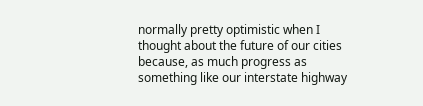normally pretty optimistic when I thought about the future of our cities because, as much progress as something like our interstate highway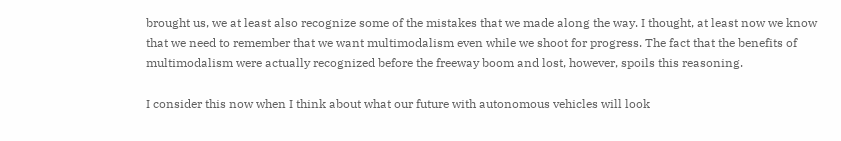brought us, we at least also recognize some of the mistakes that we made along the way. I thought, at least now we know that we need to remember that we want multimodalism even while we shoot for progress. The fact that the benefits of multimodalism were actually recognized before the freeway boom and lost, however, spoils this reasoning.

I consider this now when I think about what our future with autonomous vehicles will look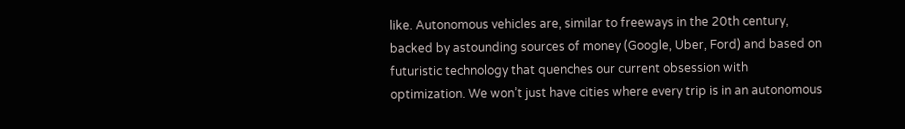like. Autonomous vehicles are, similar to freeways in the 20th century, backed by astounding sources of money (Google, Uber, Ford) and based on futuristic technology that quenches our current obsession with optimization. We won’t just have cities where every trip is in an autonomous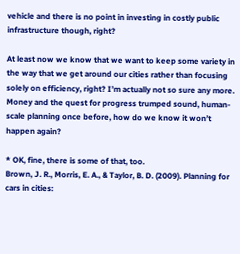vehicle and there is no point in investing in costly public infrastructure though, right?

At least now we know that we want to keep some variety in the way that we get around our cities rather than focusing solely on efficiency, right? I’m actually not so sure any more. Money and the quest for progress trumped sound, human-scale planning once before, how do we know it won’t happen again?

* OK, fine, there is some of that, too.
Brown, J. R., Morris, E. A., & Taylor, B. D. (2009). Planning for cars in cities: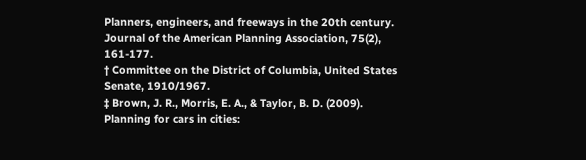Planners, engineers, and freeways in the 20th century. Journal of the American Planning Association, 75(2), 161-177.
† Committee on the District of Columbia, United States Senate, 1910/1967.
‡ Brown, J. R., Morris, E. A., & Taylor, B. D. (2009). Planning for cars in cities: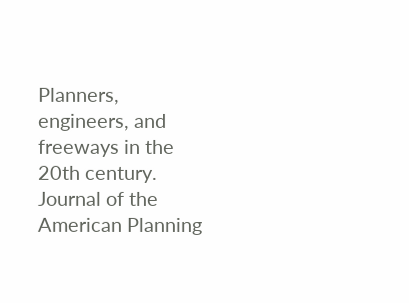Planners, engineers, and freeways in the 20th century. Journal of the American Planning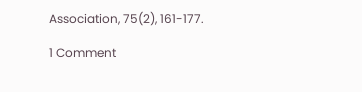Association, 75(2), 161-177.

1 Comment